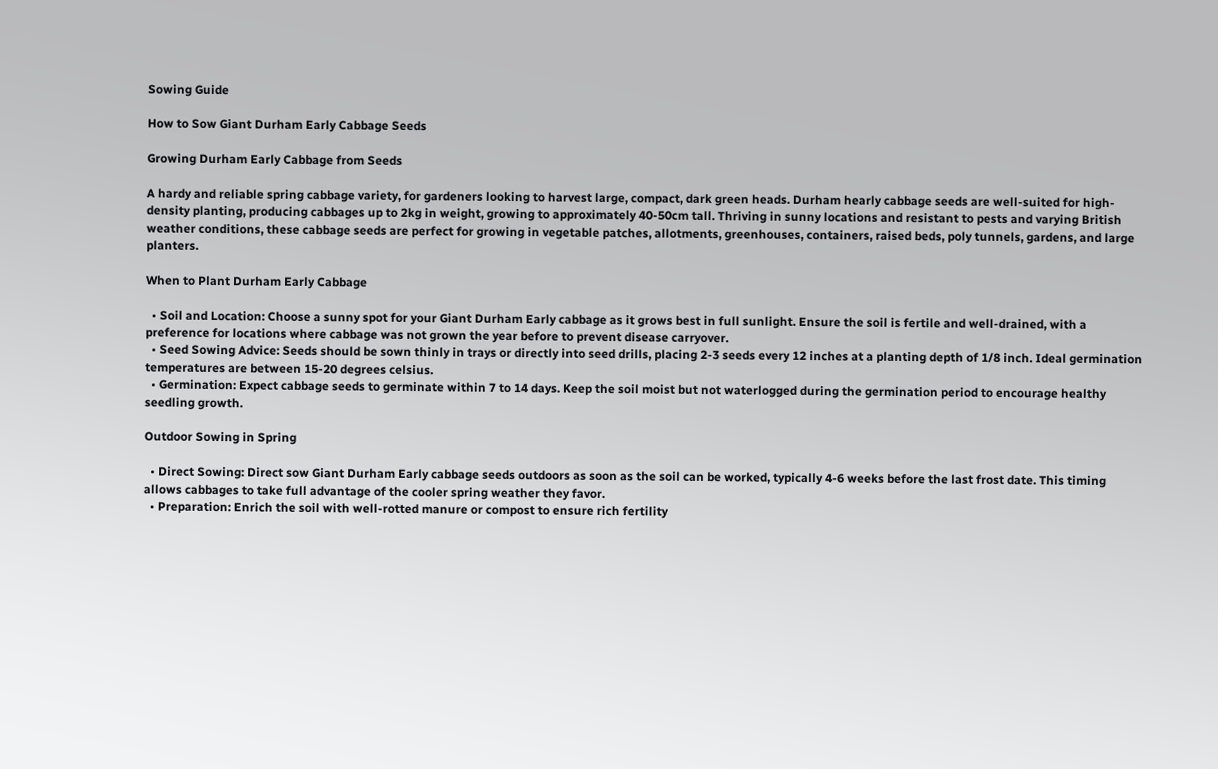Sowing Guide

How to Sow Giant Durham Early Cabbage Seeds

Growing Durham Early Cabbage from Seeds

A hardy and reliable spring cabbage variety, for gardeners looking to harvest large, compact, dark green heads. Durham hearly cabbage seeds are well-suited for high-density planting, producing cabbages up to 2kg in weight, growing to approximately 40-50cm tall. Thriving in sunny locations and resistant to pests and varying British weather conditions, these cabbage seeds are perfect for growing in vegetable patches, allotments, greenhouses, containers, raised beds, poly tunnels, gardens, and large planters.

When to Plant Durham Early Cabbage

  • Soil and Location: Choose a sunny spot for your Giant Durham Early cabbage as it grows best in full sunlight. Ensure the soil is fertile and well-drained, with a preference for locations where cabbage was not grown the year before to prevent disease carryover.
  • Seed Sowing Advice: Seeds should be sown thinly in trays or directly into seed drills, placing 2-3 seeds every 12 inches at a planting depth of 1/8 inch. Ideal germination temperatures are between 15-20 degrees celsius.
  • Germination: Expect cabbage seeds to germinate within 7 to 14 days. Keep the soil moist but not waterlogged during the germination period to encourage healthy seedling growth.

Outdoor Sowing in Spring

  • Direct Sowing: Direct sow Giant Durham Early cabbage seeds outdoors as soon as the soil can be worked, typically 4-6 weeks before the last frost date. This timing allows cabbages to take full advantage of the cooler spring weather they favor.
  • Preparation: Enrich the soil with well-rotted manure or compost to ensure rich fertility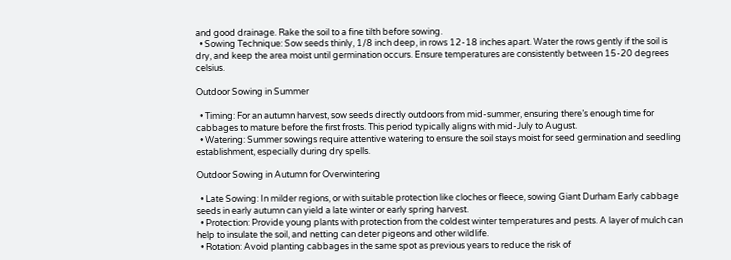and good drainage. Rake the soil to a fine tilth before sowing.
  • Sowing Technique: Sow seeds thinly, 1/8 inch deep, in rows 12-18 inches apart. Water the rows gently if the soil is dry, and keep the area moist until germination occurs. Ensure temperatures are consistently between 15-20 degrees celsius.

Outdoor Sowing in Summer

  • Timing: For an autumn harvest, sow seeds directly outdoors from mid-summer, ensuring there’s enough time for cabbages to mature before the first frosts. This period typically aligns with mid-July to August.
  • Watering: Summer sowings require attentive watering to ensure the soil stays moist for seed germination and seedling establishment, especially during dry spells.

Outdoor Sowing in Autumn for Overwintering

  • Late Sowing: In milder regions, or with suitable protection like cloches or fleece, sowing Giant Durham Early cabbage seeds in early autumn can yield a late winter or early spring harvest.
  • Protection: Provide young plants with protection from the coldest winter temperatures and pests. A layer of mulch can help to insulate the soil, and netting can deter pigeons and other wildlife.
  • Rotation: Avoid planting cabbages in the same spot as previous years to reduce the risk of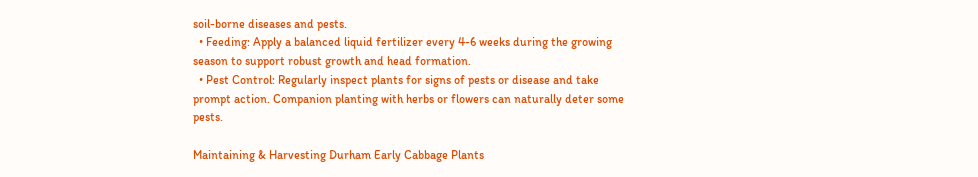soil-borne diseases and pests.
  • Feeding: Apply a balanced liquid fertilizer every 4-6 weeks during the growing season to support robust growth and head formation.
  • Pest Control: Regularly inspect plants for signs of pests or disease and take prompt action. Companion planting with herbs or flowers can naturally deter some pests.

Maintaining & Harvesting Durham Early Cabbage Plants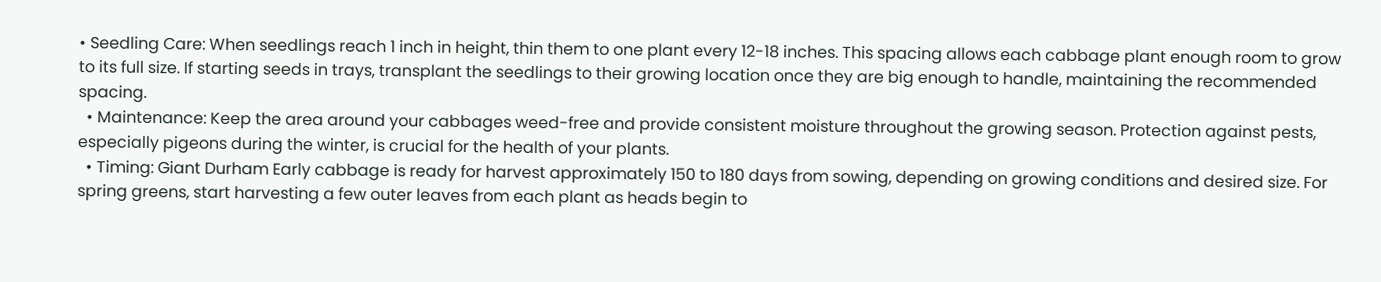• Seedling Care: When seedlings reach 1 inch in height, thin them to one plant every 12-18 inches. This spacing allows each cabbage plant enough room to grow to its full size. If starting seeds in trays, transplant the seedlings to their growing location once they are big enough to handle, maintaining the recommended spacing.
  • Maintenance: Keep the area around your cabbages weed-free and provide consistent moisture throughout the growing season. Protection against pests, especially pigeons during the winter, is crucial for the health of your plants.
  • Timing: Giant Durham Early cabbage is ready for harvest approximately 150 to 180 days from sowing, depending on growing conditions and desired size. For spring greens, start harvesting a few outer leaves from each plant as heads begin to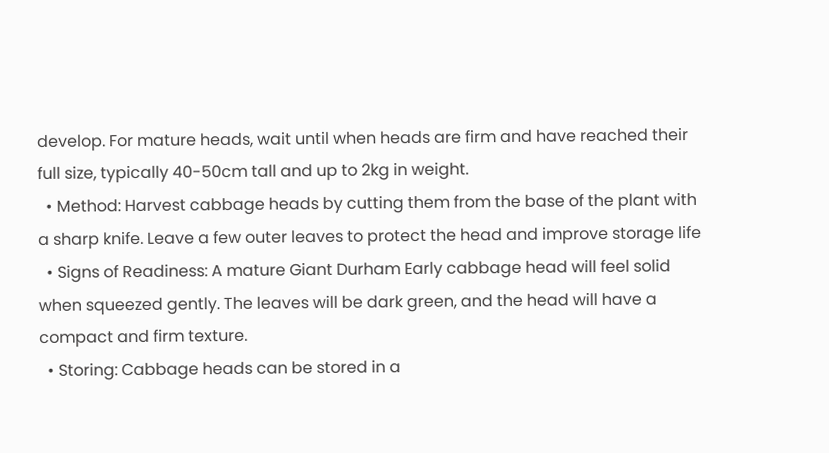develop. For mature heads, wait until when heads are firm and have reached their full size, typically 40-50cm tall and up to 2kg in weight.
  • Method: Harvest cabbage heads by cutting them from the base of the plant with a sharp knife. Leave a few outer leaves to protect the head and improve storage life
  • Signs of Readiness: A mature Giant Durham Early cabbage head will feel solid when squeezed gently. The leaves will be dark green, and the head will have a compact and firm texture.
  • Storing: Cabbage heads can be stored in a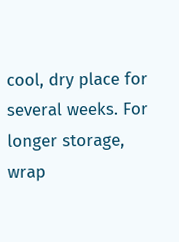cool, dry place for several weeks. For longer storage, wrap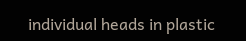individual heads in plastic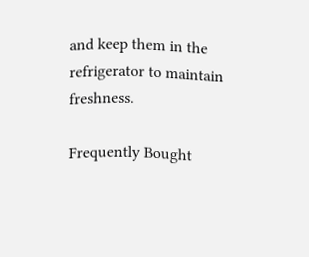and keep them in the refrigerator to maintain freshness.

Frequently Bought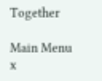Together

Main Menu x